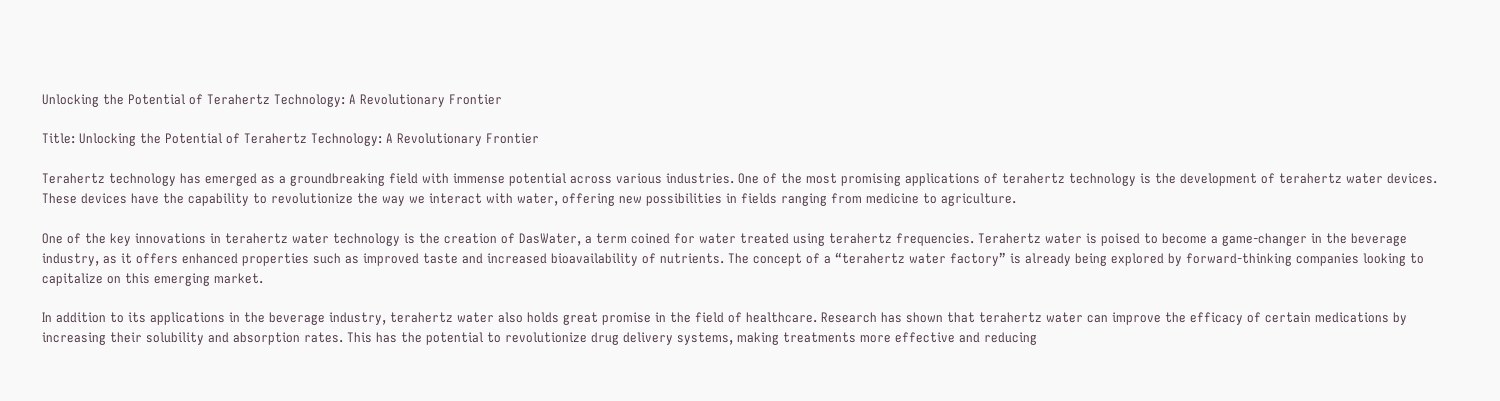Unlocking the Potential of Terahertz Technology: A Revolutionary Frontier

Title: Unlocking the Potential of Terahertz Technology: A Revolutionary Frontier

Terahertz technology has emerged as a groundbreaking field with immense potential across various industries. One of the most promising applications of terahertz technology is the development of terahertz water devices. These devices have the capability to revolutionize the way we interact with water, offering new possibilities in fields ranging from medicine to agriculture.

One of the key innovations in terahertz water technology is the creation of DasWater, a term coined for water treated using terahertz frequencies. Terahertz water is poised to become a game-changer in the beverage industry, as it offers enhanced properties such as improved taste and increased bioavailability of nutrients. The concept of a “terahertz water factory” is already being explored by forward-thinking companies looking to capitalize on this emerging market.

In addition to its applications in the beverage industry, terahertz water also holds great promise in the field of healthcare. Research has shown that terahertz water can improve the efficacy of certain medications by increasing their solubility and absorption rates. This has the potential to revolutionize drug delivery systems, making treatments more effective and reducing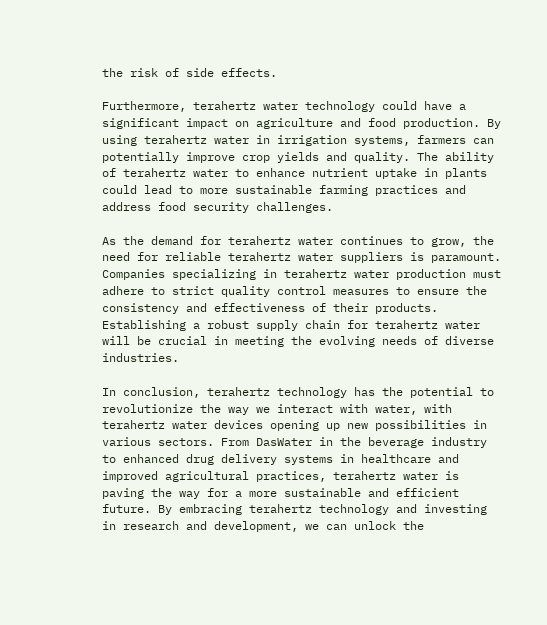the risk of side effects.

Furthermore, terahertz water technology could have a significant impact on agriculture and food production. By using terahertz water in irrigation systems, farmers can potentially improve crop yields and quality. The ability of terahertz water to enhance nutrient uptake in plants could lead to more sustainable farming practices and address food security challenges.

As the demand for terahertz water continues to grow, the need for reliable terahertz water suppliers is paramount. Companies specializing in terahertz water production must adhere to strict quality control measures to ensure the consistency and effectiveness of their products. Establishing a robust supply chain for terahertz water will be crucial in meeting the evolving needs of diverse industries.

In conclusion, terahertz technology has the potential to revolutionize the way we interact with water, with terahertz water devices opening up new possibilities in various sectors. From DasWater in the beverage industry to enhanced drug delivery systems in healthcare and improved agricultural practices, terahertz water is paving the way for a more sustainable and efficient future. By embracing terahertz technology and investing in research and development, we can unlock the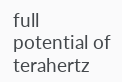full potential of terahertz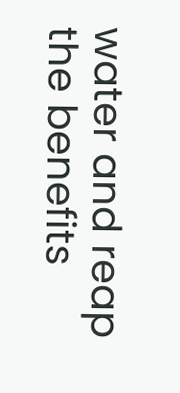water and reap the benefits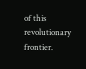of this revolutionary frontier.